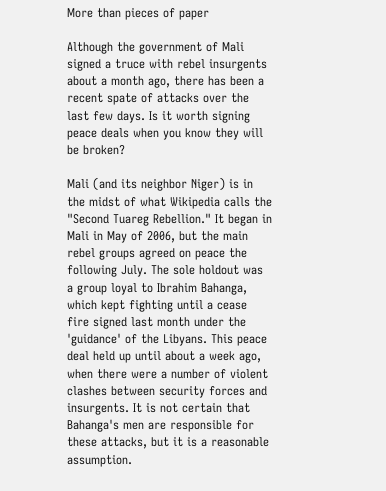More than pieces of paper

Although the government of Mali signed a truce with rebel insurgents about a month ago, there has been a recent spate of attacks over the last few days. Is it worth signing peace deals when you know they will be broken?

Mali (and its neighbor Niger) is in the midst of what Wikipedia calls the "Second Tuareg Rebellion." It began in Mali in May of 2006, but the main rebel groups agreed on peace the following July. The sole holdout was a group loyal to Ibrahim Bahanga, which kept fighting until a cease fire signed last month under the 'guidance' of the Libyans. This peace deal held up until about a week ago, when there were a number of violent clashes between security forces and insurgents. It is not certain that Bahanga's men are responsible for these attacks, but it is a reasonable assumption.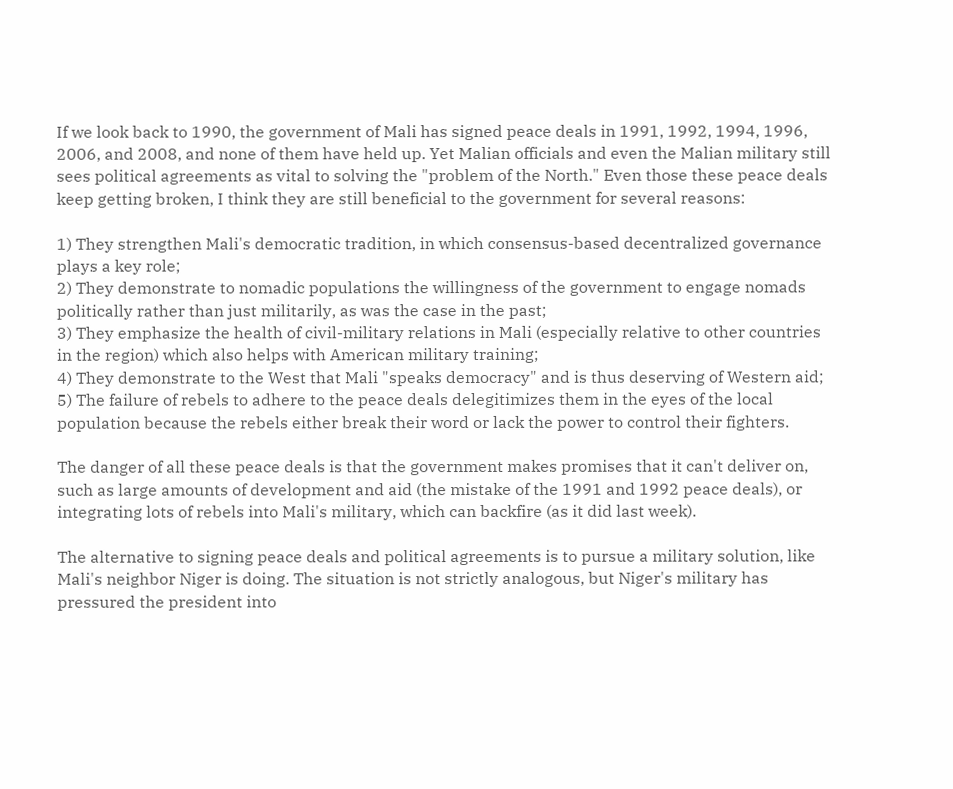If we look back to 1990, the government of Mali has signed peace deals in 1991, 1992, 1994, 1996, 2006, and 2008, and none of them have held up. Yet Malian officials and even the Malian military still sees political agreements as vital to solving the "problem of the North." Even those these peace deals keep getting broken, I think they are still beneficial to the government for several reasons:

1) They strengthen Mali's democratic tradition, in which consensus-based decentralized governance plays a key role;
2) They demonstrate to nomadic populations the willingness of the government to engage nomads politically rather than just militarily, as was the case in the past;
3) They emphasize the health of civil-military relations in Mali (especially relative to other countries in the region) which also helps with American military training;
4) They demonstrate to the West that Mali "speaks democracy" and is thus deserving of Western aid;
5) The failure of rebels to adhere to the peace deals delegitimizes them in the eyes of the local population because the rebels either break their word or lack the power to control their fighters.

The danger of all these peace deals is that the government makes promises that it can't deliver on, such as large amounts of development and aid (the mistake of the 1991 and 1992 peace deals), or integrating lots of rebels into Mali's military, which can backfire (as it did last week).

The alternative to signing peace deals and political agreements is to pursue a military solution, like Mali's neighbor Niger is doing. The situation is not strictly analogous, but Niger's military has pressured the president into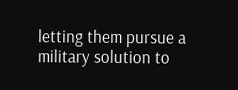letting them pursue a military solution to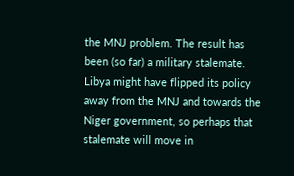the MNJ problem. The result has been (so far) a military stalemate. Libya might have flipped its policy away from the MNJ and towards the Niger government, so perhaps that stalemate will move in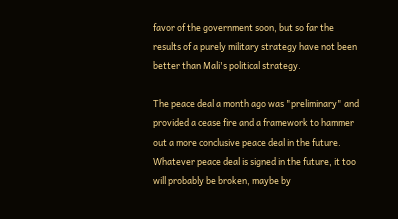favor of the government soon, but so far the results of a purely military strategy have not been better than Mali's political strategy.

The peace deal a month ago was "preliminary" and provided a cease fire and a framework to hammer out a more conclusive peace deal in the future. Whatever peace deal is signed in the future, it too will probably be broken, maybe by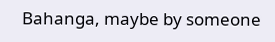Bahanga, maybe by someone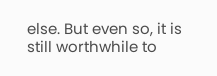else. But even so, it is still worthwhile to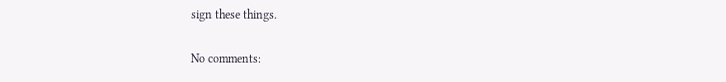sign these things.

No comments: